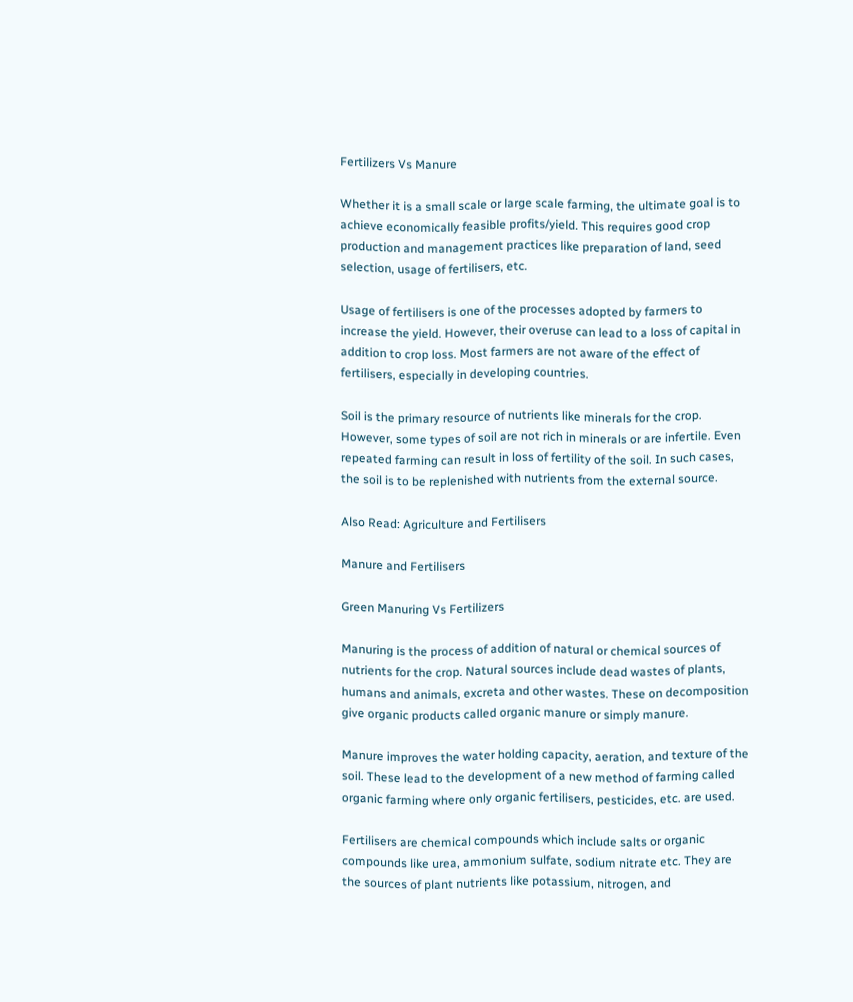Fertilizers Vs Manure

Whether it is a small scale or large scale farming, the ultimate goal is to achieve economically feasible profits/yield. This requires good crop production and management practices like preparation of land, seed selection, usage of fertilisers, etc.

Usage of fertilisers is one of the processes adopted by farmers to increase the yield. However, their overuse can lead to a loss of capital in addition to crop loss. Most farmers are not aware of the effect of fertilisers, especially in developing countries.

Soil is the primary resource of nutrients like minerals for the crop. However, some types of soil are not rich in minerals or are infertile. Even repeated farming can result in loss of fertility of the soil. In such cases, the soil is to be replenished with nutrients from the external source.

Also Read: Agriculture and Fertilisers

Manure and Fertilisers

Green Manuring Vs Fertilizers

Manuring is the process of addition of natural or chemical sources of nutrients for the crop. Natural sources include dead wastes of plants, humans and animals, excreta and other wastes. These on decomposition give organic products called organic manure or simply manure.

Manure improves the water holding capacity, aeration, and texture of the soil. These lead to the development of a new method of farming called organic farming where only organic fertilisers, pesticides, etc. are used.

Fertilisers are chemical compounds which include salts or organic compounds like urea, ammonium sulfate, sodium nitrate etc. They are the sources of plant nutrients like potassium, nitrogen, and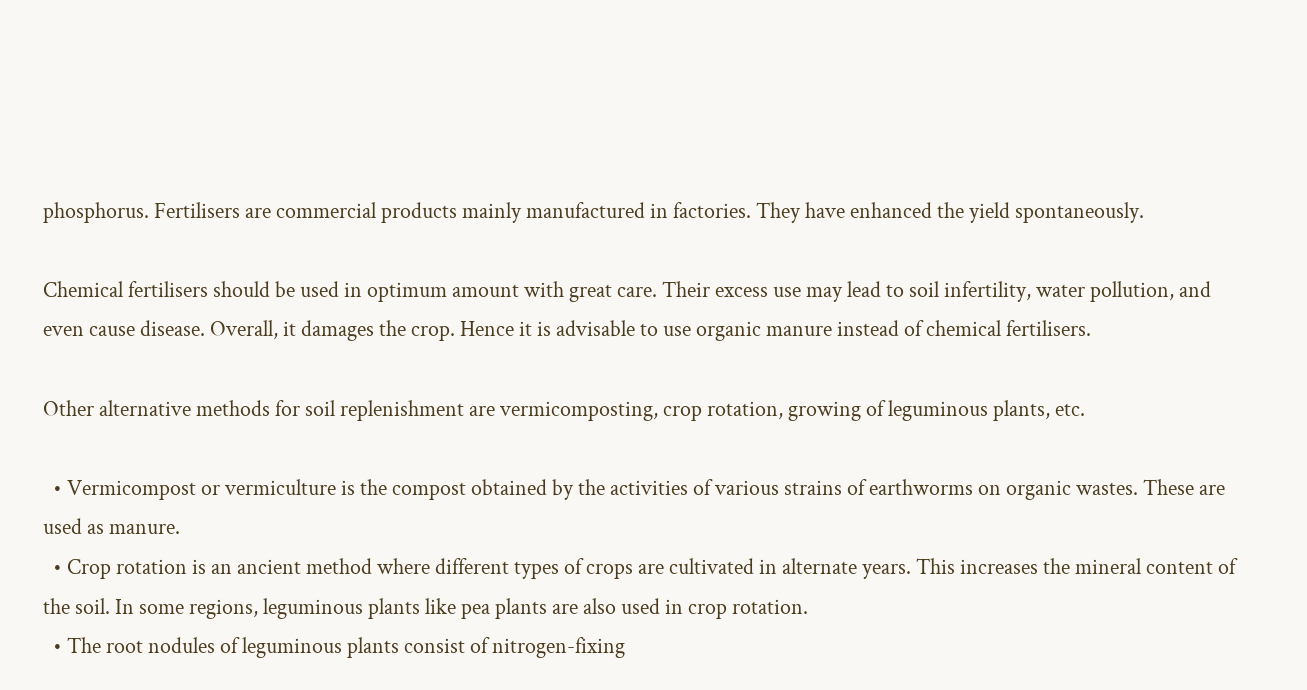phosphorus. Fertilisers are commercial products mainly manufactured in factories. They have enhanced the yield spontaneously.

Chemical fertilisers should be used in optimum amount with great care. Their excess use may lead to soil infertility, water pollution, and even cause disease. Overall, it damages the crop. Hence it is advisable to use organic manure instead of chemical fertilisers.

Other alternative methods for soil replenishment are vermicomposting, crop rotation, growing of leguminous plants, etc.

  • Vermicompost or vermiculture is the compost obtained by the activities of various strains of earthworms on organic wastes. These are used as manure.
  • Crop rotation is an ancient method where different types of crops are cultivated in alternate years. This increases the mineral content of the soil. In some regions, leguminous plants like pea plants are also used in crop rotation.
  • The root nodules of leguminous plants consist of nitrogen-fixing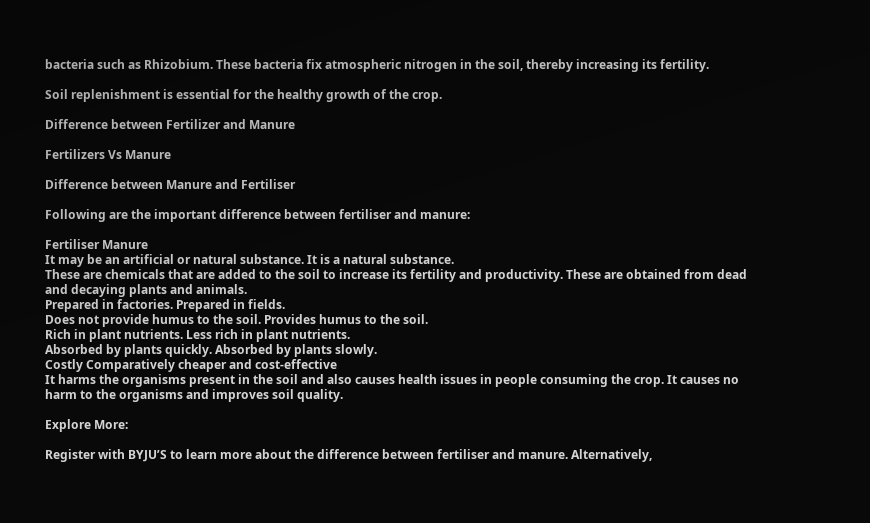bacteria such as Rhizobium. These bacteria fix atmospheric nitrogen in the soil, thereby increasing its fertility.

Soil replenishment is essential for the healthy growth of the crop.

Difference between Fertilizer and Manure

Fertilizers Vs Manure

Difference between Manure and Fertiliser

Following are the important difference between fertiliser and manure:

Fertiliser Manure
It may be an artificial or natural substance. It is a natural substance.
These are chemicals that are added to the soil to increase its fertility and productivity. These are obtained from dead and decaying plants and animals.
Prepared in factories. Prepared in fields.
Does not provide humus to the soil. Provides humus to the soil.
Rich in plant nutrients. Less rich in plant nutrients.
Absorbed by plants quickly. Absorbed by plants slowly.
Costly Comparatively cheaper and cost-effective
It harms the organisms present in the soil and also causes health issues in people consuming the crop. It causes no harm to the organisms and improves soil quality.

Explore More:

Register with BYJU’S to learn more about the difference between fertiliser and manure. Alternatively,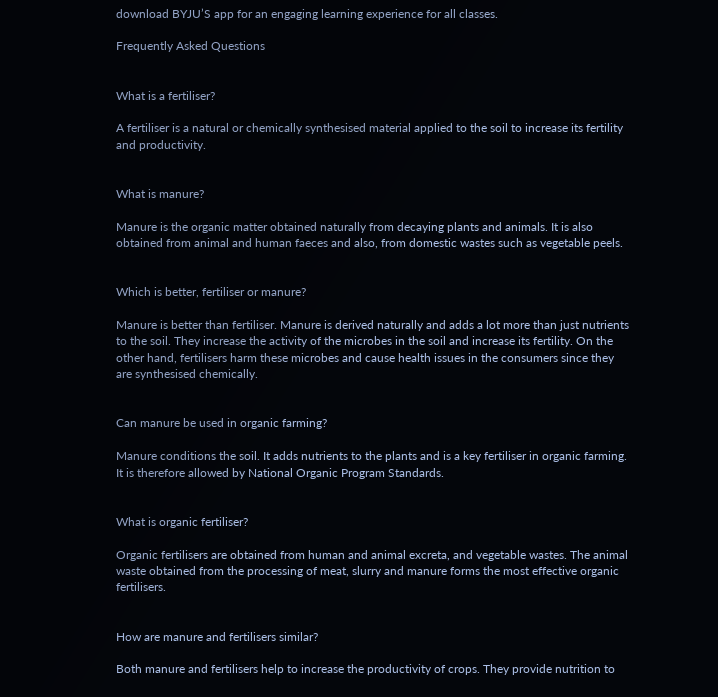download BYJU’S app for an engaging learning experience for all classes.

Frequently Asked Questions


What is a fertiliser?

A fertiliser is a natural or chemically synthesised material applied to the soil to increase its fertility and productivity.


What is manure?

Manure is the organic matter obtained naturally from decaying plants and animals. It is also obtained from animal and human faeces and also, from domestic wastes such as vegetable peels.


Which is better, fertiliser or manure?

Manure is better than fertiliser. Manure is derived naturally and adds a lot more than just nutrients to the soil. They increase the activity of the microbes in the soil and increase its fertility. On the other hand, fertilisers harm these microbes and cause health issues in the consumers since they are synthesised chemically.


Can manure be used in organic farming?

Manure conditions the soil. It adds nutrients to the plants and is a key fertiliser in organic farming. It is therefore allowed by National Organic Program Standards.


What is organic fertiliser?

Organic fertilisers are obtained from human and animal excreta, and vegetable wastes. The animal waste obtained from the processing of meat, slurry and manure forms the most effective organic fertilisers.


How are manure and fertilisers similar?

Both manure and fertilisers help to increase the productivity of crops. They provide nutrition to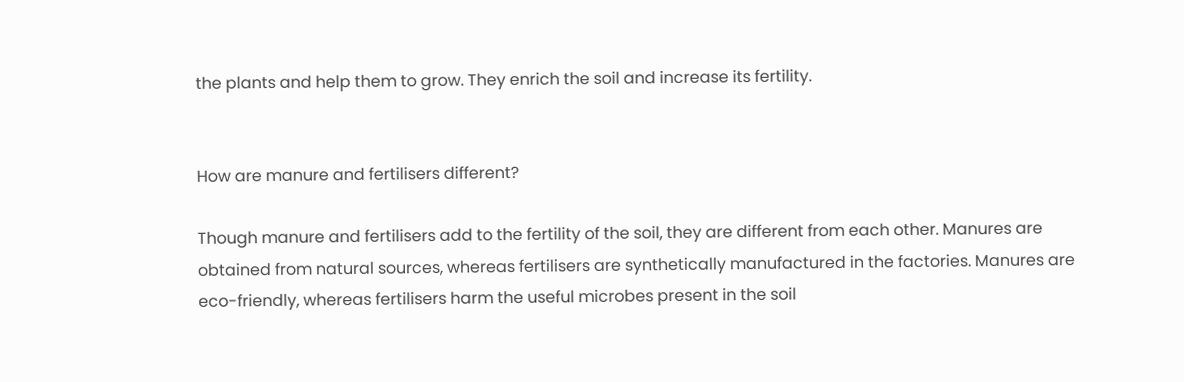the plants and help them to grow. They enrich the soil and increase its fertility.


How are manure and fertilisers different?

Though manure and fertilisers add to the fertility of the soil, they are different from each other. Manures are obtained from natural sources, whereas fertilisers are synthetically manufactured in the factories. Manures are eco-friendly, whereas fertilisers harm the useful microbes present in the soil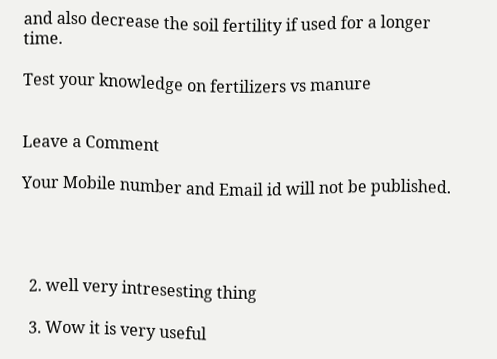and also decrease the soil fertility if used for a longer time.

Test your knowledge on fertilizers vs manure


Leave a Comment

Your Mobile number and Email id will not be published.




  2. well very intresesting thing

  3. Wow it is very useful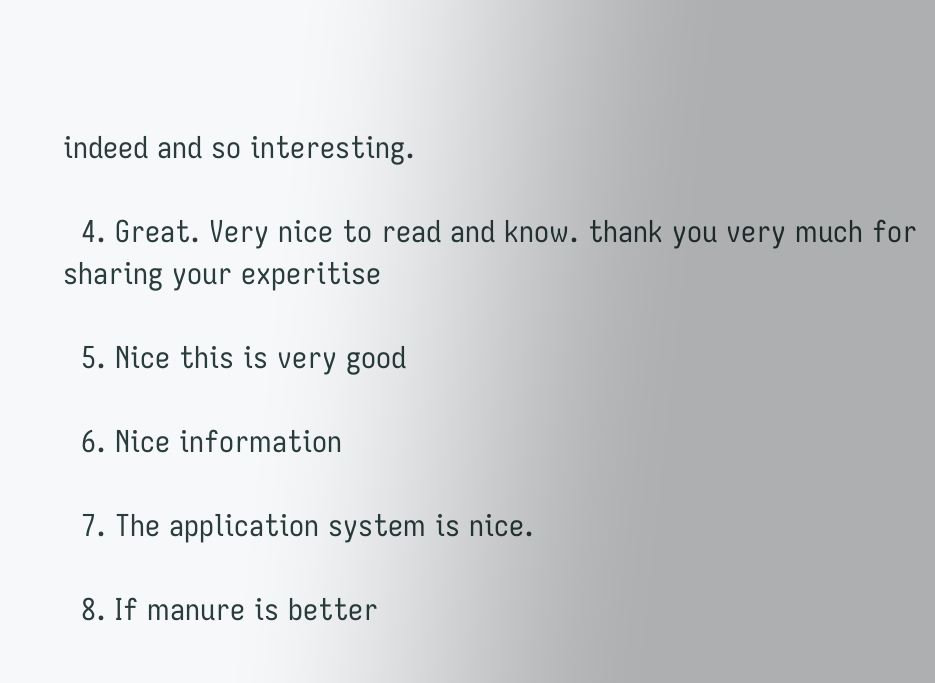indeed and so interesting.

  4. Great. Very nice to read and know. thank you very much for sharing your experitise

  5. Nice this is very good

  6. Nice information

  7. The application system is nice.

  8. If manure is better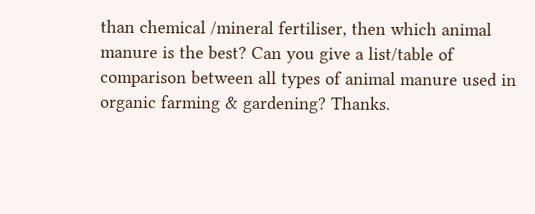than chemical /mineral fertiliser, then which animal manure is the best? Can you give a list/table of comparison between all types of animal manure used in organic farming & gardening? Thanks.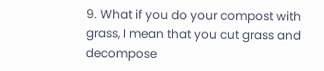9. What if you do your compost with grass, I mean that you cut grass and decompose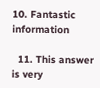10. Fantastic information

  11. This answer is very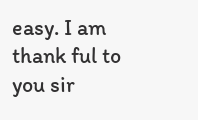easy. I am thank ful to you sir